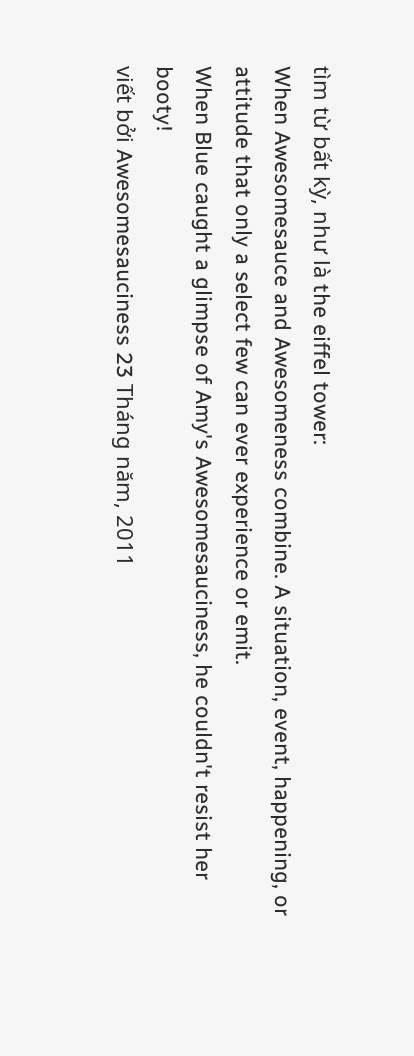tìm từ bất kỳ, như là the eiffel tower:
When Awesomesauce and Awesomeness combine. A situation, event, happening, or attitude that only a select few can ever experience or emit.
When Blue caught a glimpse of Amy's Awesomesauciness, he couldn't resist her booty!
viết bởi Awesomesauciness 23 Tháng năm, 2011